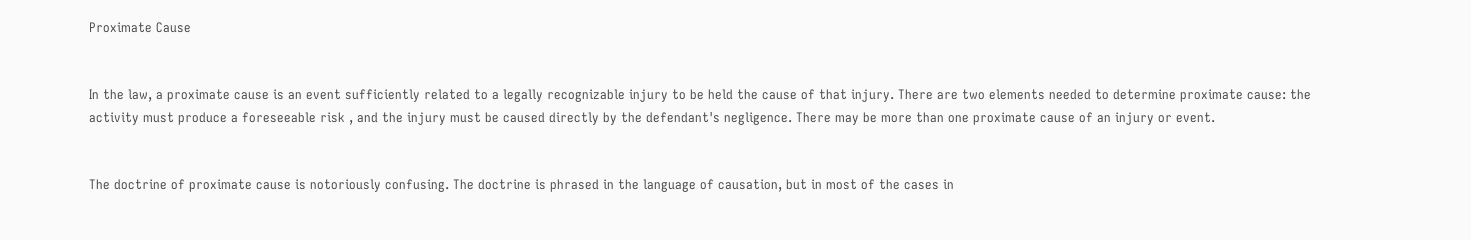Proximate Cause


In the law, a proximate cause is an event sufficiently related to a legally recognizable injury to be held the cause of that injury. There are two elements needed to determine proximate cause: the activity must produce a foreseeable risk , and the injury must be caused directly by the defendant's negligence. There may be more than one proximate cause of an injury or event.


The doctrine of proximate cause is notoriously confusing. The doctrine is phrased in the language of causation, but in most of the cases in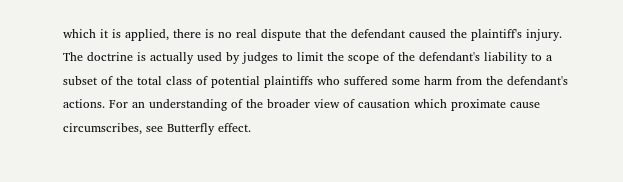which it is applied, there is no real dispute that the defendant caused the plaintiff's injury. The doctrine is actually used by judges to limit the scope of the defendant's liability to a subset of the total class of potential plaintiffs who suffered some harm from the defendant's actions. For an understanding of the broader view of causation which proximate cause circumscribes, see Butterfly effect.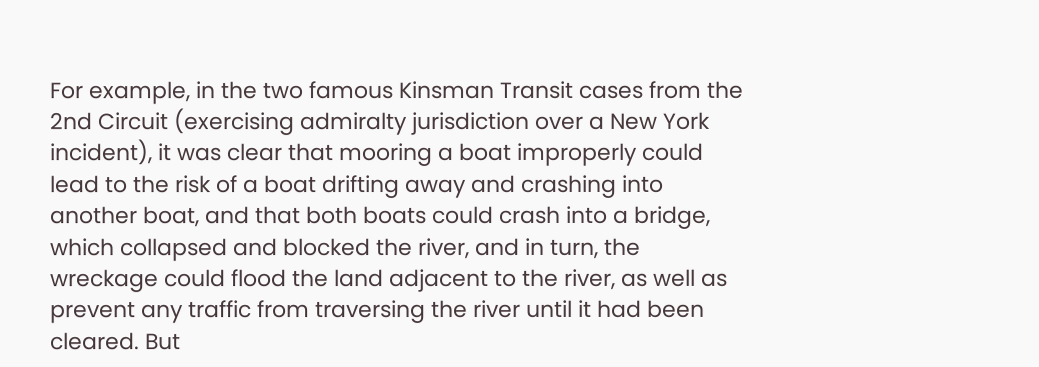For example, in the two famous Kinsman Transit cases from the 2nd Circuit (exercising admiralty jurisdiction over a New York incident), it was clear that mooring a boat improperly could lead to the risk of a boat drifting away and crashing into another boat, and that both boats could crash into a bridge, which collapsed and blocked the river, and in turn, the wreckage could flood the land adjacent to the river, as well as prevent any traffic from traversing the river until it had been cleared. But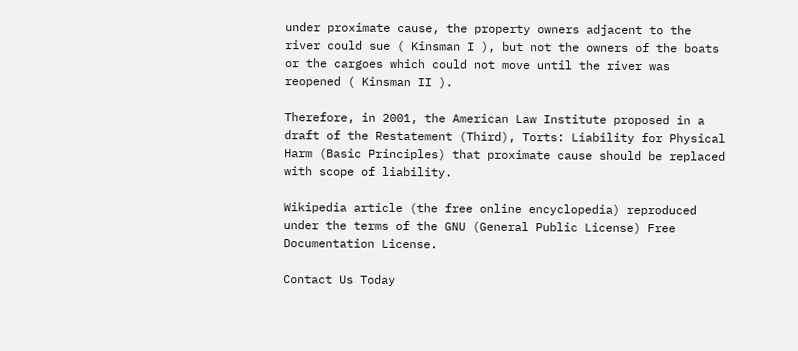under proximate cause, the property owners adjacent to the river could sue ( Kinsman I ), but not the owners of the boats or the cargoes which could not move until the river was reopened ( Kinsman II ).

Therefore, in 2001, the American Law Institute proposed in a draft of the Restatement (Third), Torts: Liability for Physical Harm (Basic Principles) that proximate cause should be replaced with scope of liability.

Wikipedia article (the free online encyclopedia) reproduced under the terms of the GNU (General Public License) Free Documentation License.

Contact Us Today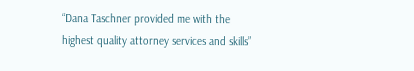“Dana Taschner provided me with the highest quality attorney services and skills”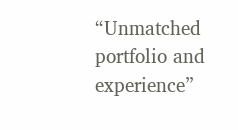“Unmatched portfolio and experience”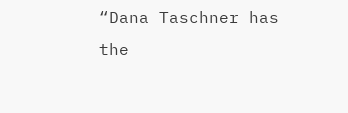“Dana Taschner has the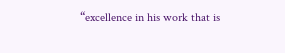“excellence in his work that is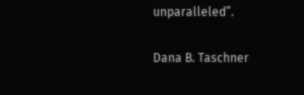unparalleled”.

Dana B. Taschner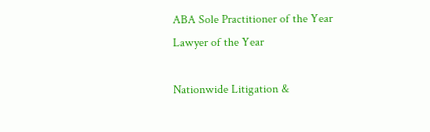ABA Sole Practitioner of the Year
Lawyer of the Year

Nationwide Litigation &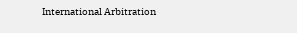International Arbitration